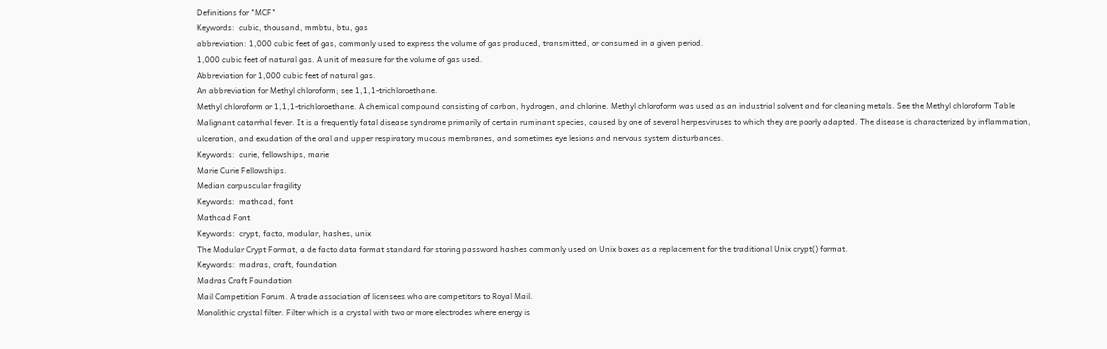Definitions for "MCF"
Keywords:  cubic, thousand, mmbtu, btu, gas
abbreviation: 1,000 cubic feet of gas, commonly used to express the volume of gas produced, transmitted, or consumed in a given period.
1,000 cubic feet of natural gas. A unit of measure for the volume of gas used.
Abbreviation for 1,000 cubic feet of natural gas.
An abbreviation for Methyl chloroform; see 1,1,1-trichloroethane.
Methyl chloroform or 1,1,1-trichloroethane. A chemical compound consisting of carbon, hydrogen, and chlorine. Methyl chloroform was used as an industrial solvent and for cleaning metals. See the Methyl chloroform Table
Malignant catarrhal fever. It is a frequently fatal disease syndrome primarily of certain ruminant species, caused by one of several herpesviruses to which they are poorly adapted. The disease is characterized by inflammation, ulceration, and exudation of the oral and upper respiratory mucous membranes, and sometimes eye lesions and nervous system disturbances.
Keywords:  curie, fellowships, marie
Marie Curie Fellowships.
Median corpuscular fragility
Keywords:  mathcad, font
Mathcad Font
Keywords:  crypt, facto, modular, hashes, unix
The Modular Crypt Format, a de facto data format standard for storing password hashes commonly used on Unix boxes as a replacement for the traditional Unix crypt() format.
Keywords:  madras, craft, foundation
Madras Craft Foundation
Mail Competition Forum. A trade association of licensees who are competitors to Royal Mail.
Monolithic crystal filter. Filter which is a crystal with two or more electrodes where energy is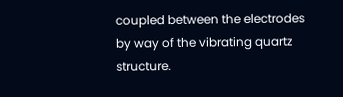coupled between the electrodes by way of the vibrating quartz structure.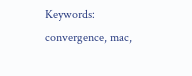Keywords:  convergence, mac,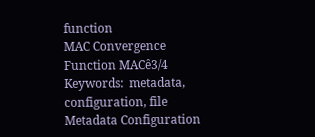function
MAC Convergence Function MACȇ3/4
Keywords:  metadata, configuration, file
Metadata Configuration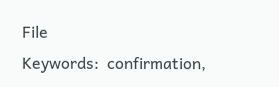File
Keywords:  confirmation,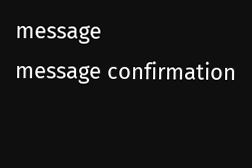message
message confirmation